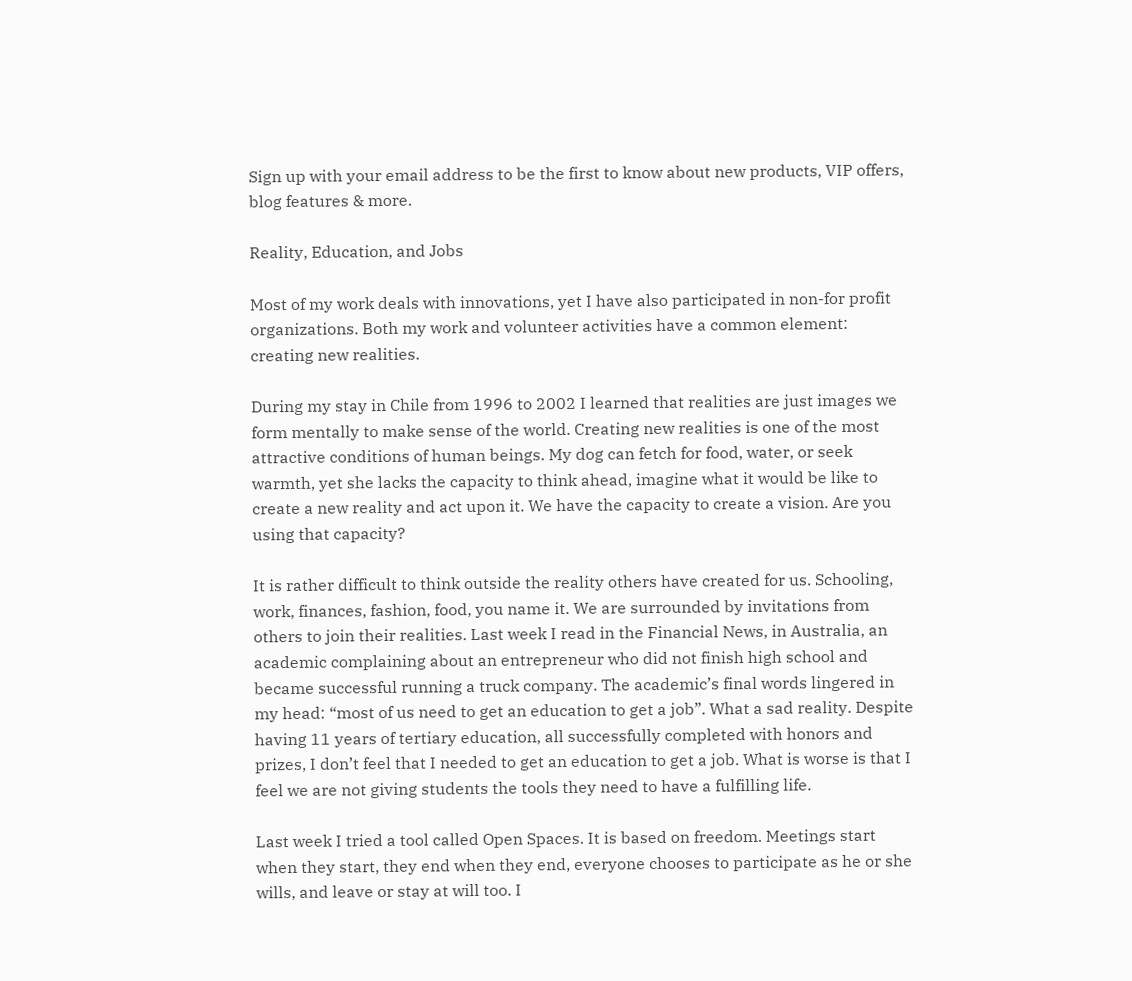Sign up with your email address to be the first to know about new products, VIP offers, blog features & more.

Reality, Education, and Jobs

Most of my work deals with innovations, yet I have also participated in non-for profit organizations. Both my work and volunteer activities have a common element: creating new realities.

During my stay in Chile from 1996 to 2002 I learned that realities are just images we form mentally to make sense of the world. Creating new realities is one of the most attractive conditions of human beings. My dog can fetch for food, water, or seek warmth, yet she lacks the capacity to think ahead, imagine what it would be like to create a new reality and act upon it. We have the capacity to create a vision. Are you using that capacity?

It is rather difficult to think outside the reality others have created for us. Schooling, work, finances, fashion, food, you name it. We are surrounded by invitations from others to join their realities. Last week I read in the Financial News, in Australia, an academic complaining about an entrepreneur who did not finish high school and became successful running a truck company. The academic’s final words lingered in my head: “most of us need to get an education to get a job”. What a sad reality. Despite having 11 years of tertiary education, all successfully completed with honors and prizes, I don’t feel that I needed to get an education to get a job. What is worse is that I feel we are not giving students the tools they need to have a fulfilling life.

Last week I tried a tool called Open Spaces. It is based on freedom. Meetings start when they start, they end when they end, everyone chooses to participate as he or she wills, and leave or stay at will too. I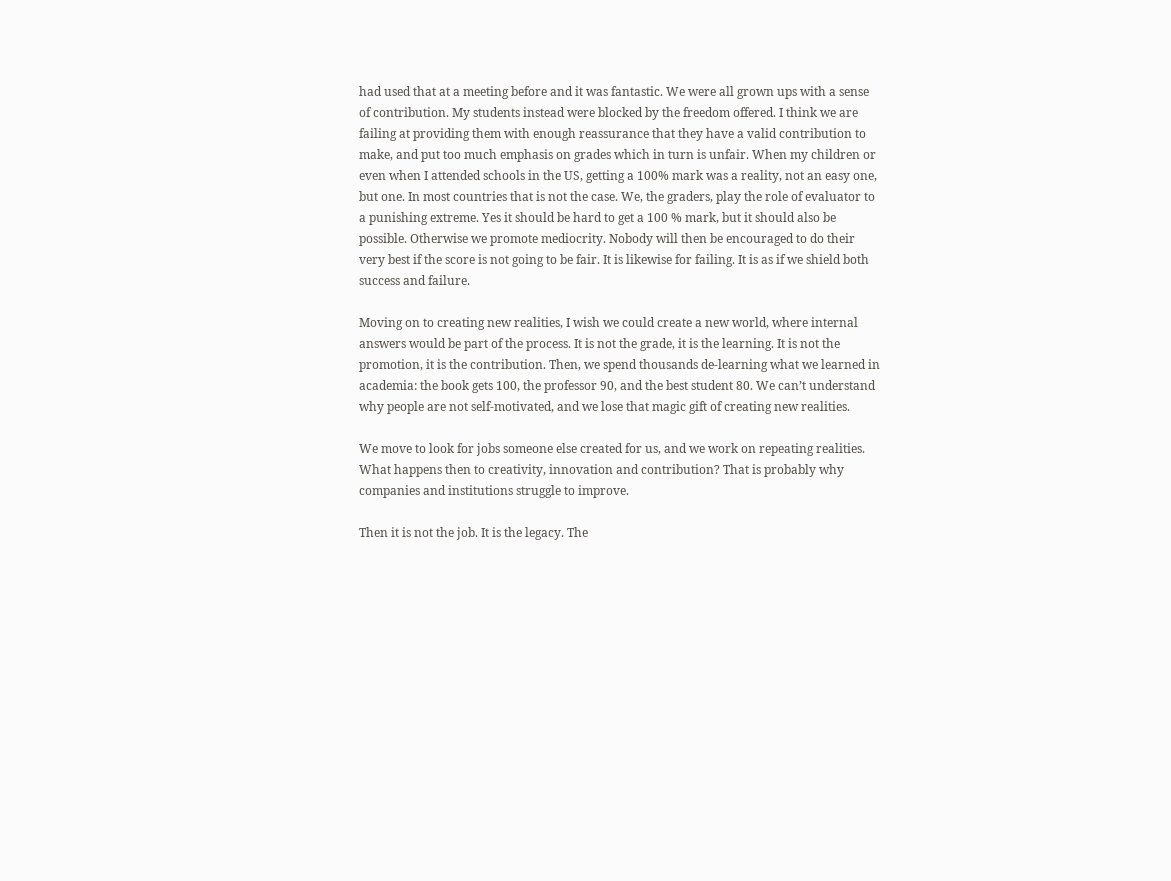had used that at a meeting before and it was fantastic. We were all grown ups with a sense of contribution. My students instead were blocked by the freedom offered. I think we are failing at providing them with enough reassurance that they have a valid contribution to make, and put too much emphasis on grades which in turn is unfair. When my children or even when I attended schools in the US, getting a 100% mark was a reality, not an easy one, but one. In most countries that is not the case. We, the graders, play the role of evaluator to a punishing extreme. Yes it should be hard to get a 100 % mark, but it should also be possible. Otherwise we promote mediocrity. Nobody will then be encouraged to do their very best if the score is not going to be fair. It is likewise for failing. It is as if we shield both success and failure.

Moving on to creating new realities, I wish we could create a new world, where internal answers would be part of the process. It is not the grade, it is the learning. It is not the promotion, it is the contribution. Then, we spend thousands de-learning what we learned in academia: the book gets 100, the professor 90, and the best student 80. We can’t understand why people are not self-motivated, and we lose that magic gift of creating new realities.

We move to look for jobs someone else created for us, and we work on repeating realities. What happens then to creativity, innovation and contribution? That is probably why companies and institutions struggle to improve.

Then it is not the job. It is the legacy. The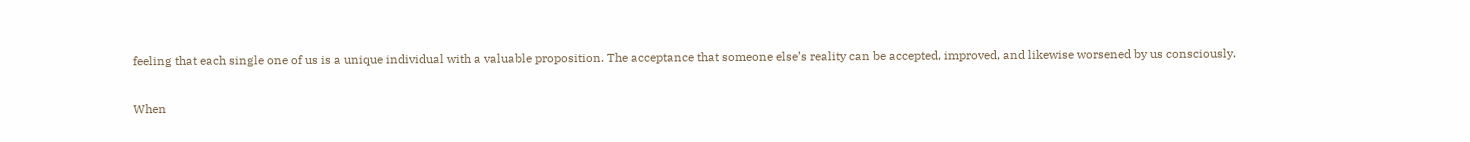feeling that each single one of us is a unique individual with a valuable proposition. The acceptance that someone else’s reality can be accepted, improved, and likewise worsened by us consciously.

When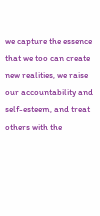we capture the essence that we too can create new realities, we raise our accountability and self-esteem, and treat others with the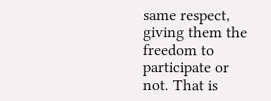same respect, giving them the freedom to participate or not. That is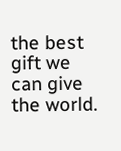the best gift we can give the world.